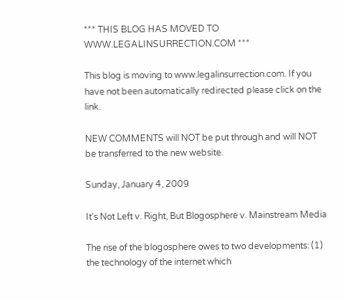*** THIS BLOG HAS MOVED TO WWW.LEGALINSURRECTION.COM ***

This blog is moving to www.legalinsurrection.com. If you have not been automatically redirected please click on the link.

NEW COMMENTS will NOT be put through and will NOT be transferred to the new website.

Sunday, January 4, 2009

It's Not Left v. Right, But Blogosphere v. Mainstream Media

The rise of the blogosphere owes to two developments: (1) the technology of the internet which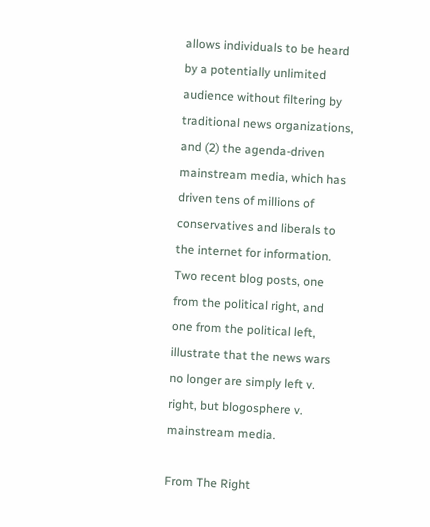allows individuals to be heard by a potentially unlimited audience without filtering by traditional news organizations, and (2) the agenda-driven mainstream media, which has driven tens of millions of conservatives and liberals to the internet for information. Two recent blog posts, one from the political right, and one from the political left, illustrate that the news wars no longer are simply left v. right, but blogosphere v. mainstream media.

From The Right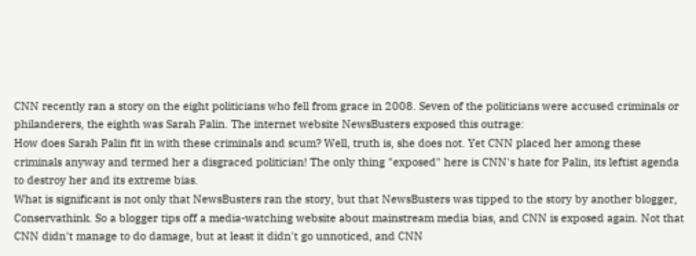CNN recently ran a story on the eight politicians who fell from grace in 2008. Seven of the politicians were accused criminals or philanderers, the eighth was Sarah Palin. The internet website NewsBusters exposed this outrage:
How does Sarah Palin fit in with these criminals and scum? Well, truth is, she does not. Yet CNN placed her among these criminals anyway and termed her a disgraced politician! The only thing "exposed" here is CNN's hate for Palin, its leftist agenda to destroy her and its extreme bias.
What is significant is not only that NewsBusters ran the story, but that NewsBusters was tipped to the story by another blogger, Conservathink. So a blogger tips off a media-watching website about mainstream media bias, and CNN is exposed again. Not that CNN didn't manage to do damage, but at least it didn't go unnoticed, and CNN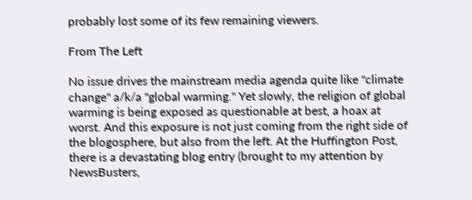probably lost some of its few remaining viewers.

From The Left

No issue drives the mainstream media agenda quite like "climate change" a/k/a "global warming." Yet slowly, the religion of global warming is being exposed as questionable at best, a hoax at worst. And this exposure is not just coming from the right side of the blogosphere, but also from the left. At the Huffington Post, there is a devastating blog entry (brought to my attention by NewsBusters,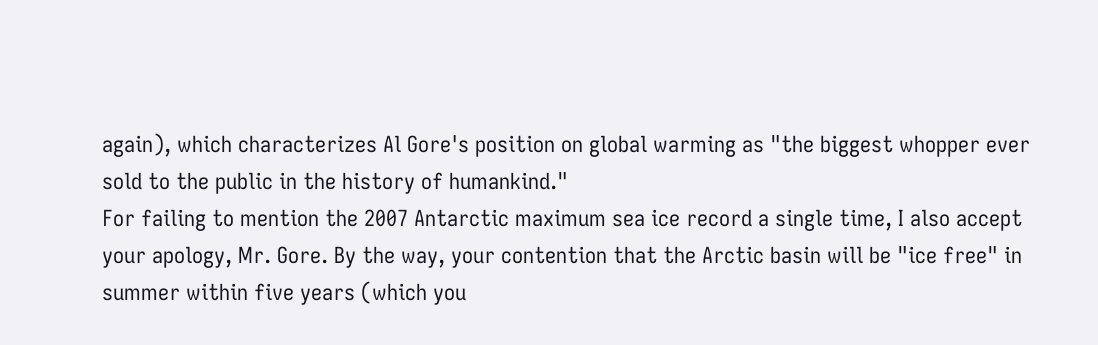again), which characterizes Al Gore's position on global warming as "the biggest whopper ever sold to the public in the history of humankind."
For failing to mention the 2007 Antarctic maximum sea ice record a single time, I also accept your apology, Mr. Gore. By the way, your contention that the Arctic basin will be "ice free" in summer within five years (which you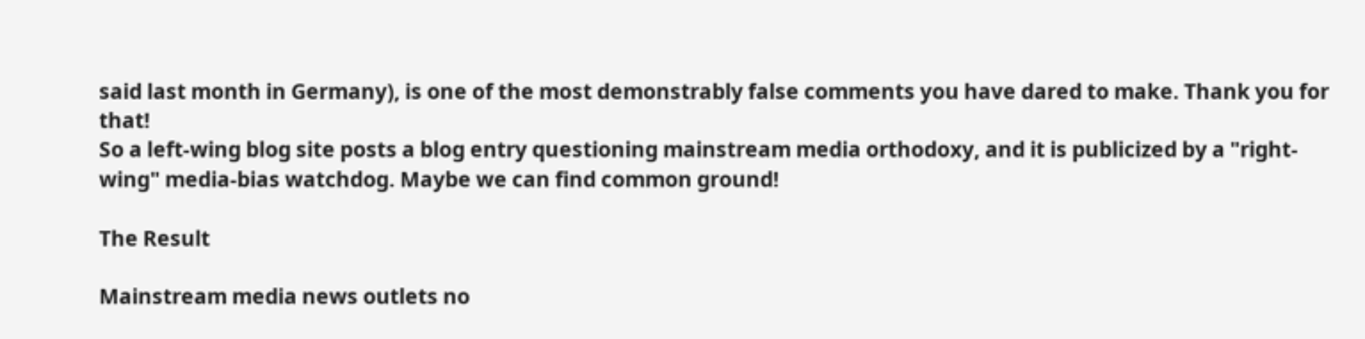said last month in Germany), is one of the most demonstrably false comments you have dared to make. Thank you for that!
So a left-wing blog site posts a blog entry questioning mainstream media orthodoxy, and it is publicized by a "right-wing" media-bias watchdog. Maybe we can find common ground!

The Result

Mainstream media news outlets no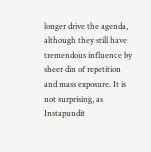longer drive the agenda, although they still have tremendous influence by sheer din of repetition and mass exposure. It is not surprising, as Instapundit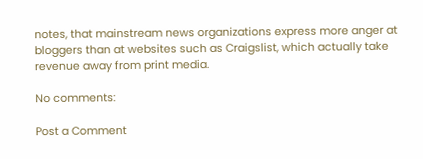notes, that mainstream news organizations express more anger at bloggers than at websites such as Craigslist, which actually take revenue away from print media.

No comments:

Post a Comment